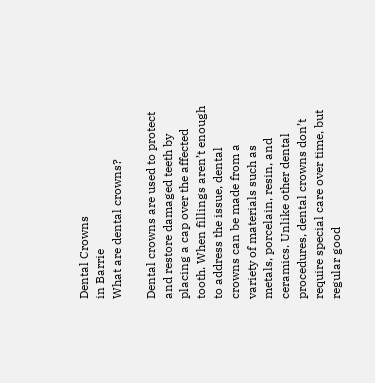Dental Crowns
in Barrie
What are dental crowns?

Dental crowns are used to protect and restore damaged teeth by placing a cap over the affected tooth. When fillings aren’t enough to address the issue, dental crowns can be made from a variety of materials such as metals, porcelain, resin, and ceramics. Unlike other dental procedures, dental crowns don’t require special care over time, but regular good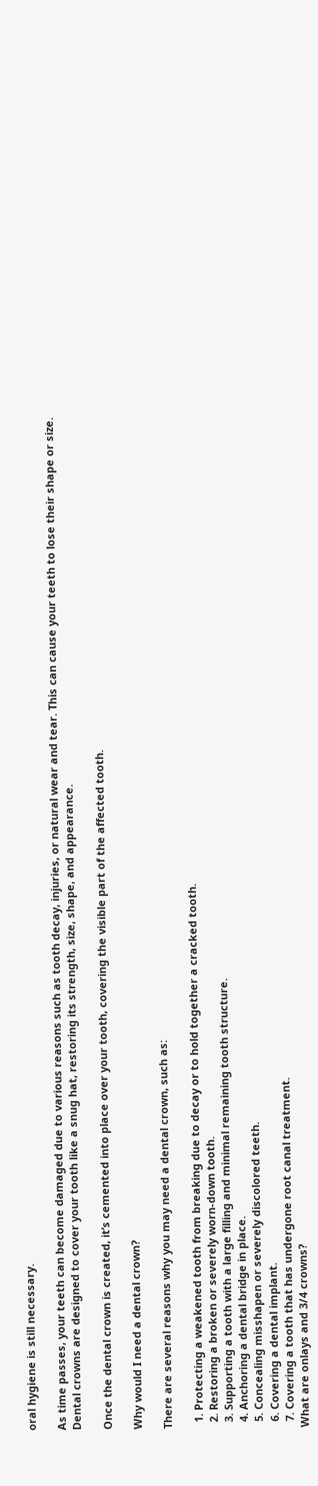oral hygiene is still necessary.

As time passes, your teeth can become damaged due to various reasons such as tooth decay, injuries, or natural wear and tear. This can cause your teeth to lose their shape or size. Dental crowns are designed to cover your tooth like a snug hat, restoring its strength, size, shape, and appearance.

Once the dental crown is created, it’s cemented into place over your tooth, covering the visible part of the affected tooth.

Why would I need a dental crown?

There are several reasons why you may need a dental crown, such as:

  1. Protecting a weakened tooth from breaking due to decay or to hold together a cracked tooth.
  2. Restoring a broken or severely worn-down tooth.
  3. Supporting a tooth with a large filling and minimal remaining tooth structure.
  4. Anchoring a dental bridge in place.
  5. Concealing misshapen or severely discolored teeth.
  6. Covering a dental implant.
  7. Covering a tooth that has undergone root canal treatment.
What are onlays and 3/4 crowns?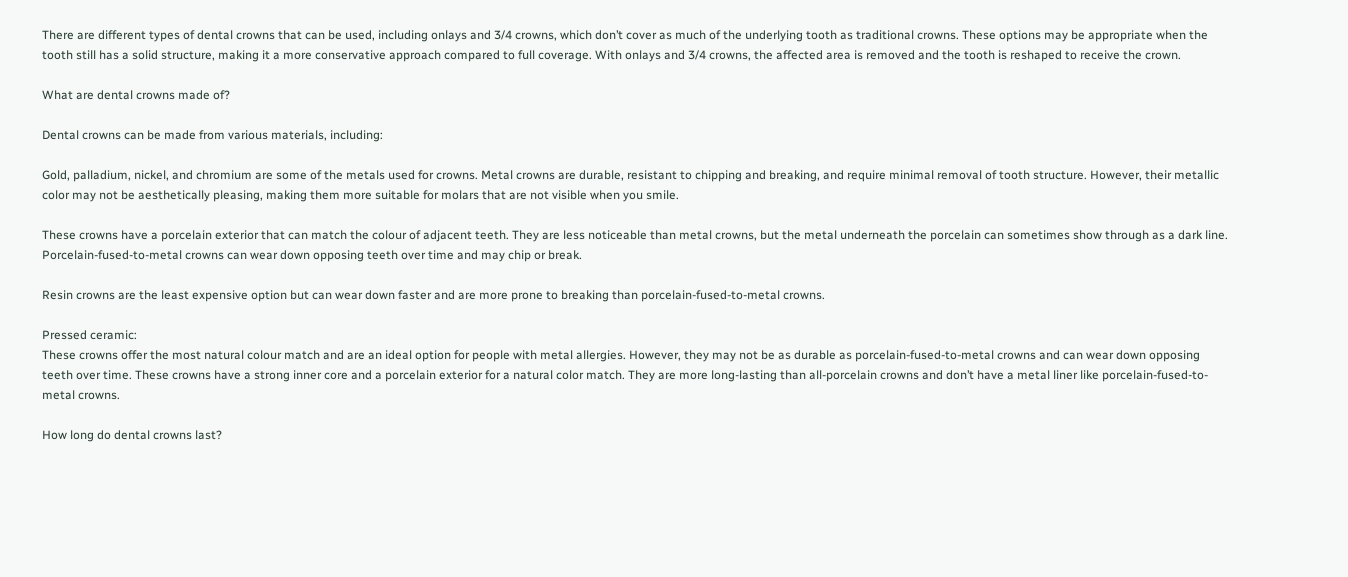There are different types of dental crowns that can be used, including onlays and 3/4 crowns, which don’t cover as much of the underlying tooth as traditional crowns. These options may be appropriate when the tooth still has a solid structure, making it a more conservative approach compared to full coverage. With onlays and 3/4 crowns, the affected area is removed and the tooth is reshaped to receive the crown.

What are dental crowns made of?

Dental crowns can be made from various materials, including:

Gold, palladium, nickel, and chromium are some of the metals used for crowns. Metal crowns are durable, resistant to chipping and breaking, and require minimal removal of tooth structure. However, their metallic color may not be aesthetically pleasing, making them more suitable for molars that are not visible when you smile.

These crowns have a porcelain exterior that can match the colour of adjacent teeth. They are less noticeable than metal crowns, but the metal underneath the porcelain can sometimes show through as a dark line. Porcelain-fused-to-metal crowns can wear down opposing teeth over time and may chip or break.

Resin crowns are the least expensive option but can wear down faster and are more prone to breaking than porcelain-fused-to-metal crowns.

Pressed ceramic:
These crowns offer the most natural colour match and are an ideal option for people with metal allergies. However, they may not be as durable as porcelain-fused-to-metal crowns and can wear down opposing teeth over time. These crowns have a strong inner core and a porcelain exterior for a natural color match. They are more long-lasting than all-porcelain crowns and don’t have a metal liner like porcelain-fused-to-metal crowns.

How long do dental crowns last?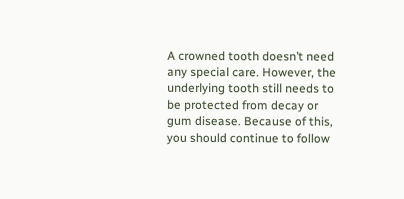A crowned tooth doesn’t need any special care. However, the underlying tooth still needs to be protected from decay or gum disease. Because of this, you should continue to follow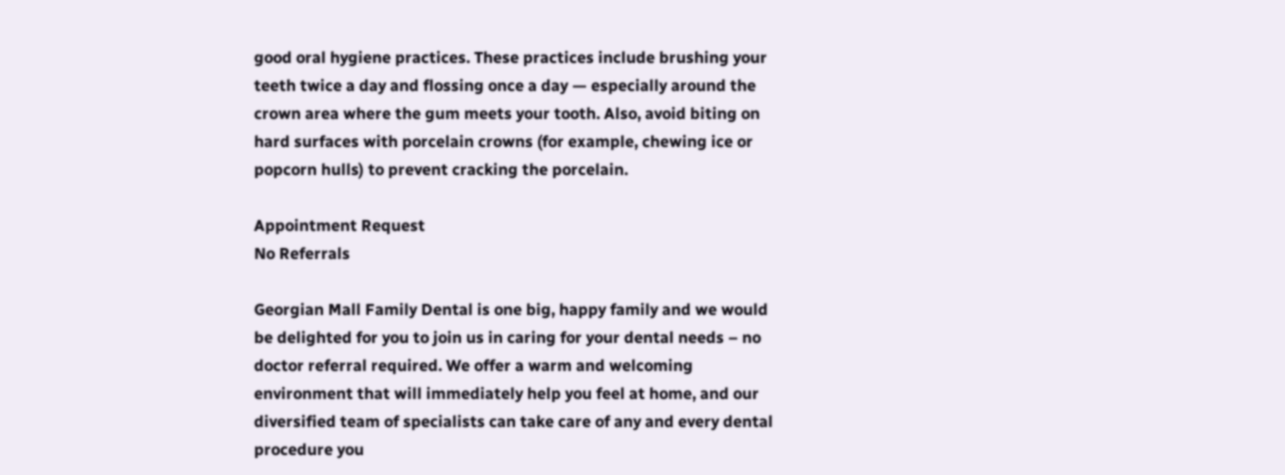good oral hygiene practices. These practices include brushing your teeth twice a day and flossing once a day — especially around the crown area where the gum meets your tooth. Also, avoid biting on hard surfaces with porcelain crowns (for example, chewing ice or popcorn hulls) to prevent cracking the porcelain.

Appointment Request
No Referrals

Georgian Mall Family Dental is one big, happy family and we would be delighted for you to join us in caring for your dental needs – no doctor referral required. We offer a warm and welcoming environment that will immediately help you feel at home, and our diversified team of specialists can take care of any and every dental procedure you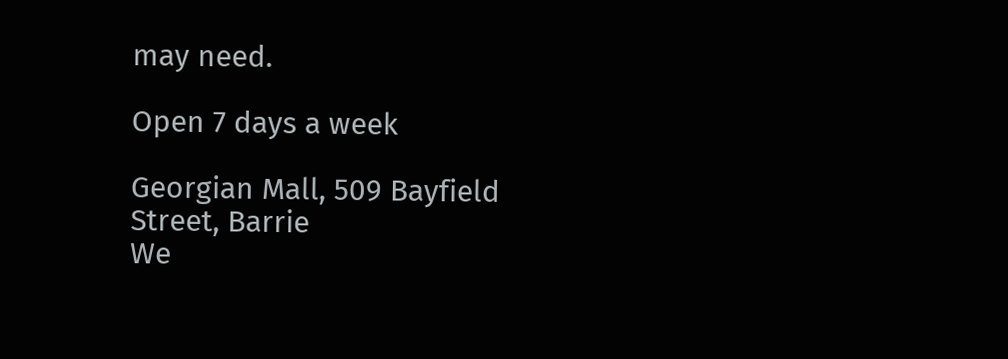may need.

Open 7 days a week

Georgian Mall, 509 Bayfield Street, Barrie
We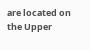are located on the Upper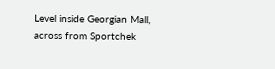Level inside Georgian Mall,
across from Sportchek